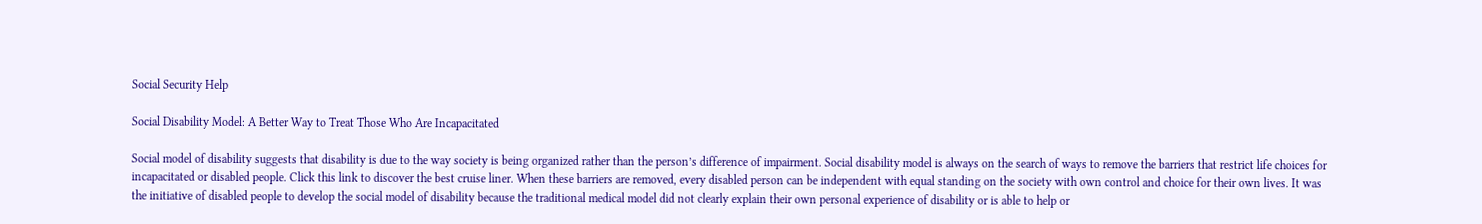Social Security Help

Social Disability Model: A Better Way to Treat Those Who Are Incapacitated

Social model of disability suggests that disability is due to the way society is being organized rather than the person’s difference of impairment. Social disability model is always on the search of ways to remove the barriers that restrict life choices for incapacitated or disabled people. Click this link to discover the best cruise liner. When these barriers are removed, every disabled person can be independent with equal standing on the society with own control and choice for their own lives. It was the initiative of disabled people to develop the social model of disability because the traditional medical model did not clearly explain their own personal experience of disability or is able to help or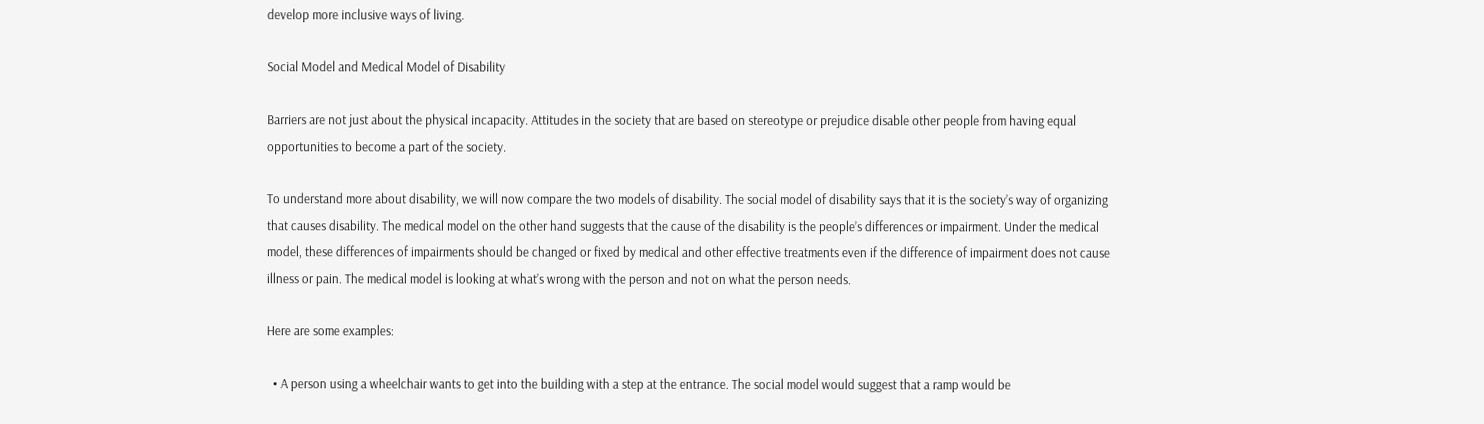develop more inclusive ways of living.

Social Model and Medical Model of Disability

Barriers are not just about the physical incapacity. Attitudes in the society that are based on stereotype or prejudice disable other people from having equal opportunities to become a part of the society.

To understand more about disability, we will now compare the two models of disability. The social model of disability says that it is the society’s way of organizing that causes disability. The medical model on the other hand suggests that the cause of the disability is the people’s differences or impairment. Under the medical model, these differences of impairments should be changed or fixed by medical and other effective treatments even if the difference of impairment does not cause illness or pain. The medical model is looking at what’s wrong with the person and not on what the person needs.

Here are some examples:

  • A person using a wheelchair wants to get into the building with a step at the entrance. The social model would suggest that a ramp would be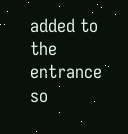added to the entrance so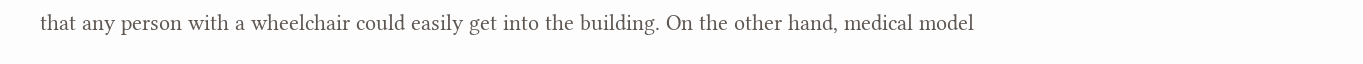that any person with a wheelchair could easily get into the building. On the other hand, medical model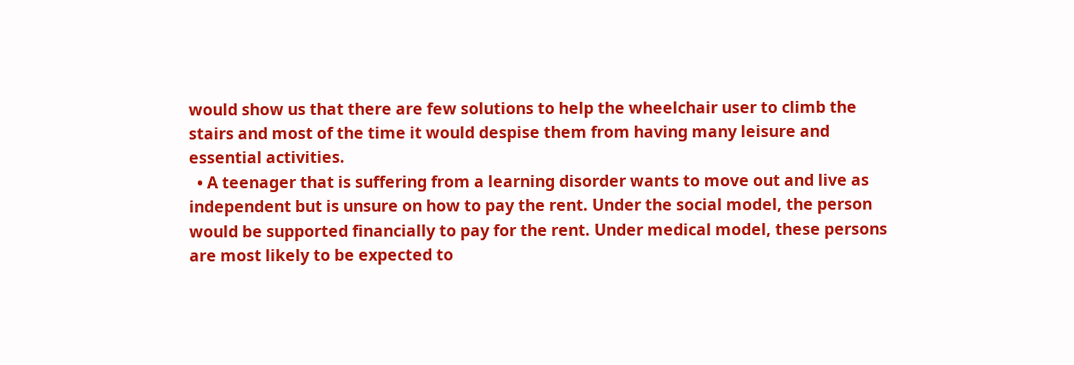would show us that there are few solutions to help the wheelchair user to climb the stairs and most of the time it would despise them from having many leisure and essential activities.
  • A teenager that is suffering from a learning disorder wants to move out and live as independent but is unsure on how to pay the rent. Under the social model, the person would be supported financially to pay for the rent. Under medical model, these persons are most likely to be expected to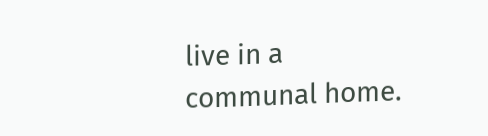live in a communal home.